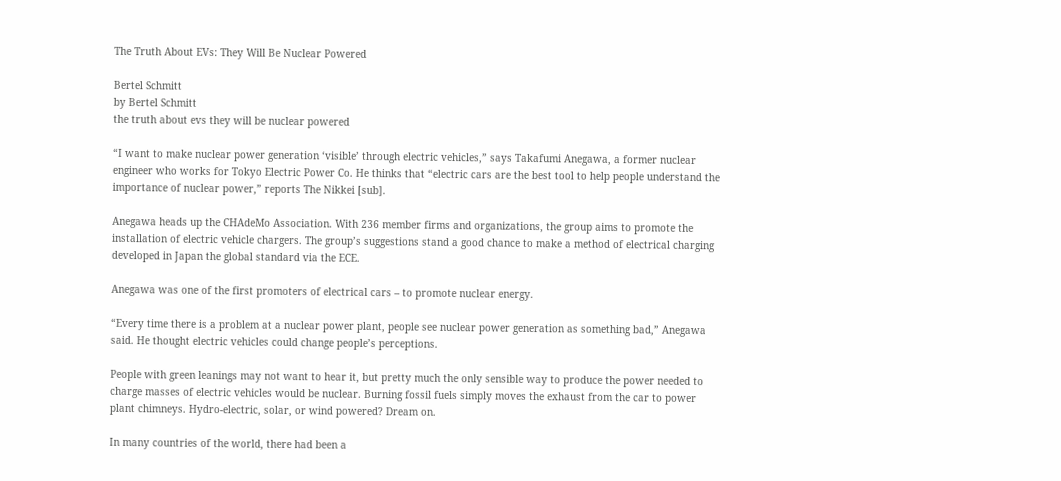The Truth About EVs: They Will Be Nuclear Powered

Bertel Schmitt
by Bertel Schmitt
the truth about evs they will be nuclear powered

“I want to make nuclear power generation ‘visible’ through electric vehicles,” says Takafumi Anegawa, a former nuclear engineer who works for Tokyo Electric Power Co. He thinks that “electric cars are the best tool to help people understand the importance of nuclear power,” reports The Nikkei [sub].

Anegawa heads up the CHAdeMo Association. With 236 member firms and organizations, the group aims to promote the installation of electric vehicle chargers. The group’s suggestions stand a good chance to make a method of electrical charging developed in Japan the global standard via the ECE.

Anegawa was one of the first promoters of electrical cars – to promote nuclear energy.

“Every time there is a problem at a nuclear power plant, people see nuclear power generation as something bad,” Anegawa said. He thought electric vehicles could change people’s perceptions.

People with green leanings may not want to hear it, but pretty much the only sensible way to produce the power needed to charge masses of electric vehicles would be nuclear. Burning fossil fuels simply moves the exhaust from the car to power plant chimneys. Hydro-electric, solar, or wind powered? Dream on.

In many countries of the world, there had been a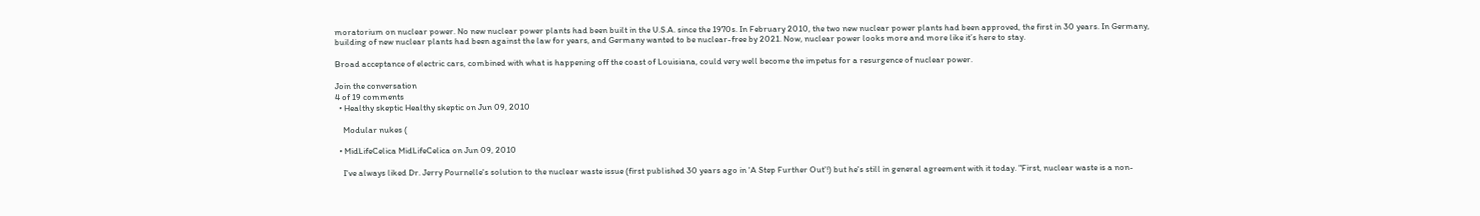moratorium on nuclear power. No new nuclear power plants had been built in the U.S.A. since the 1970s. In February 2010, the two new nuclear power plants had been approved, the first in 30 years. In Germany, building of new nuclear plants had been against the law for years, and Germany wanted to be nuclear-free by 2021. Now, nuclear power looks more and more like it’s here to stay.

Broad acceptance of electric cars, combined with what is happening off the coast of Louisiana, could very well become the impetus for a resurgence of nuclear power.

Join the conversation
4 of 19 comments
  • Healthy skeptic Healthy skeptic on Jun 09, 2010

    Modular nukes (

  • MidLifeCelica MidLifeCelica on Jun 09, 2010

    I've always liked Dr. Jerry Pournelle's solution to the nuclear waste issue (first published 30 years ago in 'A Step Further Out'!) but he's still in general agreement with it today. "First, nuclear waste is a non-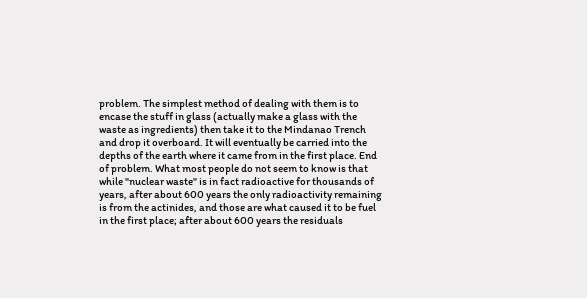problem. The simplest method of dealing with them is to encase the stuff in glass (actually make a glass with the waste as ingredients) then take it to the Mindanao Trench and drop it overboard. It will eventually be carried into the depths of the earth where it came from in the first place. End of problem. What most people do not seem to know is that while "nuclear waste" is in fact radioactive for thousands of years, after about 600 years the only radioactivity remaining is from the actinides, and those are what caused it to be fuel in the first place; after about 600 years the residuals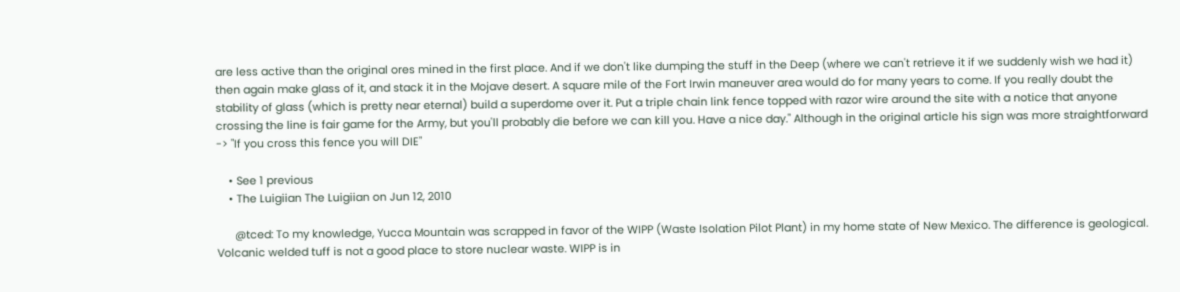are less active than the original ores mined in the first place. And if we don't like dumping the stuff in the Deep (where we can't retrieve it if we suddenly wish we had it) then again make glass of it, and stack it in the Mojave desert. A square mile of the Fort Irwin maneuver area would do for many years to come. If you really doubt the stability of glass (which is pretty near eternal) build a superdome over it. Put a triple chain link fence topped with razor wire around the site with a notice that anyone crossing the line is fair game for the Army, but you'll probably die before we can kill you. Have a nice day." Although in the original article his sign was more straightforward -> "If you cross this fence you will DIE"

    • See 1 previous
    • The Luigiian The Luigiian on Jun 12, 2010

      @tced: To my knowledge, Yucca Mountain was scrapped in favor of the WIPP (Waste Isolation Pilot Plant) in my home state of New Mexico. The difference is geological. Volcanic welded tuff is not a good place to store nuclear waste. WIPP is in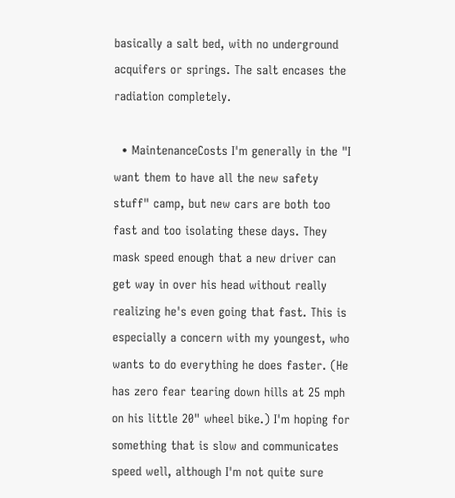basically a salt bed, with no underground acquifers or springs. The salt encases the radiation completely.

  • MaintenanceCosts I'm generally in the "I want them to have all the new safety stuff" camp, but new cars are both too fast and too isolating these days. They mask speed enough that a new driver can get way in over his head without really realizing he's even going that fast. This is especially a concern with my youngest, who wants to do everything he does faster. (He has zero fear tearing down hills at 25 mph on his little 20" wheel bike.) I'm hoping for something that is slow and communicates speed well, although I'm not quite sure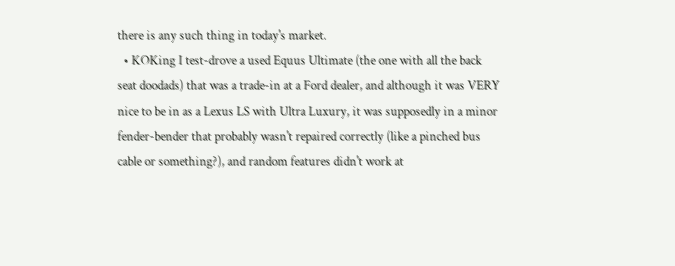there is any such thing in today's market.
  • KOKing I test-drove a used Equus Ultimate (the one with all the back seat doodads) that was a trade-in at a Ford dealer, and although it was VERY nice to be in as a Lexus LS with Ultra Luxury, it was supposedly in a minor fender-bender that probably wasn't repaired correctly (like a pinched bus cable or something?), and random features didn't work at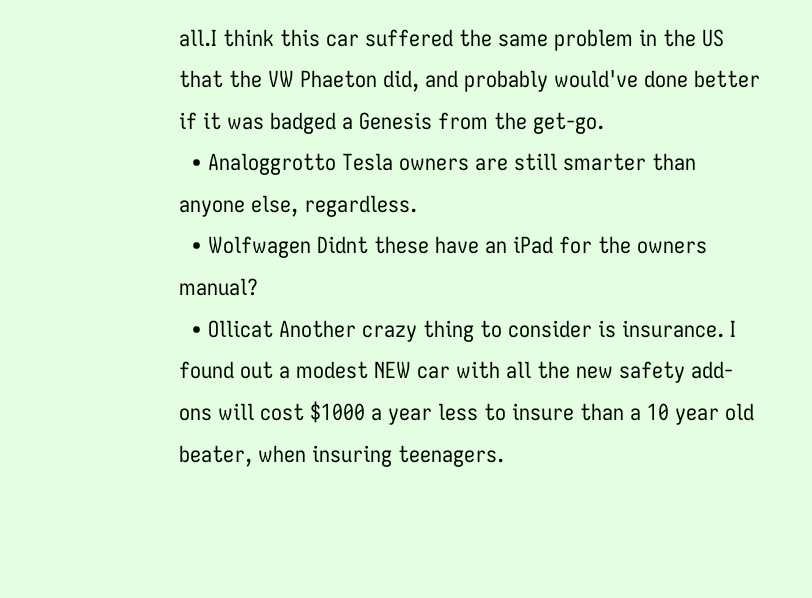all.I think this car suffered the same problem in the US that the VW Phaeton did, and probably would've done better if it was badged a Genesis from the get-go.
  • Analoggrotto Tesla owners are still smarter than anyone else, regardless.
  • Wolfwagen Didnt these have an iPad for the owners manual?
  • Ollicat Another crazy thing to consider is insurance. I found out a modest NEW car with all the new safety add-ons will cost $1000 a year less to insure than a 10 year old beater, when insuring teenagers.